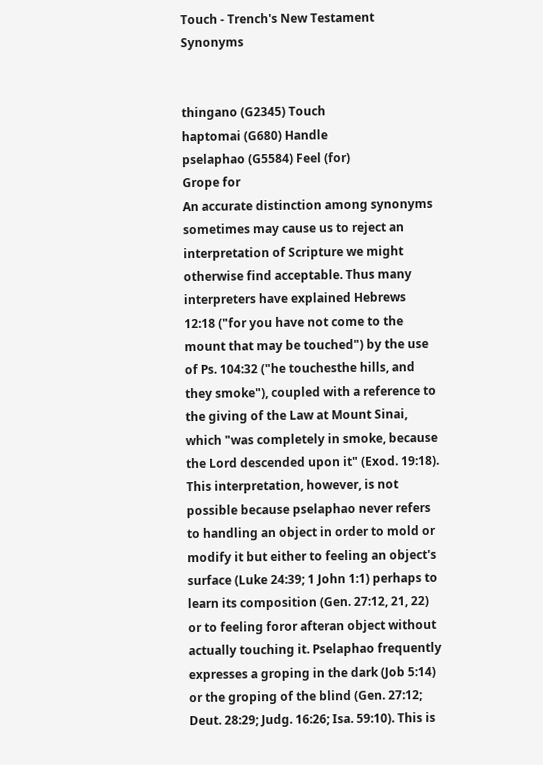Touch - Trench's New Testament Synonyms


thingano (G2345) Touch
haptomai (G680) Handle
pselaphao (G5584) Feel (for)
Grope for
An accurate distinction among synonyms sometimes may cause us to reject an interpretation of Scripture we might otherwise find acceptable. Thus many interpreters have explained Hebrews 12:18 ("for you have not come to the mount that may be touched") by the use of Ps. 104:32 ("he touchesthe hills, and they smoke"), coupled with a reference to the giving of the Law at Mount Sinai, which "was completely in smoke, because the Lord descended upon it" (Exod. 19:18). This interpretation, however, is not possible because pselaphao never refers to handling an object in order to mold or modify it but either to feeling an object's surface (Luke 24:39; 1 John 1:1) perhaps to learn its composition (Gen. 27:12, 21, 22) or to feeling foror afteran object without actually touching it. Pselaphao frequently expresses a groping in the dark (Job 5:14) or the groping of the blind (Gen. 27:12; Deut. 28:29; Judg. 16:26; Isa. 59:10). This is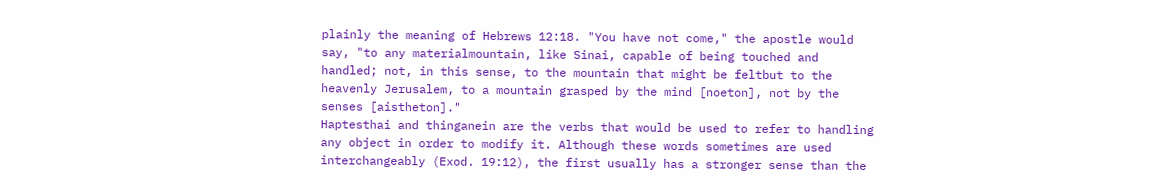plainly the meaning of Hebrews 12:18. "You have not come," the apostle would say, "to any materialmountain, like Sinai, capable of being touched and handled; not, in this sense, to the mountain that might be feltbut to the heavenly Jerusalem, to a mountain grasped by the mind [noeton], not by the senses [aistheton]."
Haptesthai and thinganein are the verbs that would be used to refer to handling any object in order to modify it. Although these words sometimes are used interchangeably (Exod. 19:12), the first usually has a stronger sense than the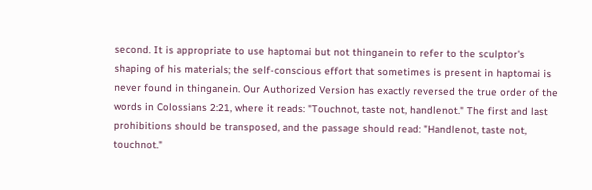second. It is appropriate to use haptomai but not thinganein to refer to the sculptor's shaping of his materials; the self-conscious effort that sometimes is present in haptomai is never found in thinganein. Our Authorized Version has exactly reversed the true order of the words in Colossians 2:21, where it reads: "Touchnot, taste not, handlenot." The first and last prohibitions should be transposed, and the passage should read: "Handlenot, taste not, touchnot."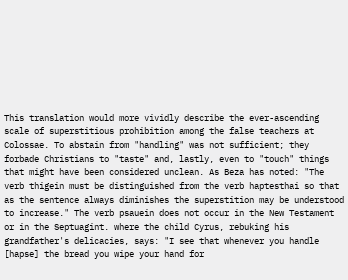This translation would more vividly describe the ever-ascending scale of superstitious prohibition among the false teachers at Colossae. To abstain from "handling" was not sufficient; they forbade Christians to "taste" and, lastly, even to "touch" things that might have been considered unclean. As Beza has noted: "The verb thigein must be distinguished from the verb haptesthai so that as the sentence always diminishes the superstition may be understood to increase." The verb psauein does not occur in the New Testament or in the Septuagint. where the child Cyrus, rebuking his grandfather's delicacies, says: "I see that whenever you handle [hapse] the bread you wipe your hand for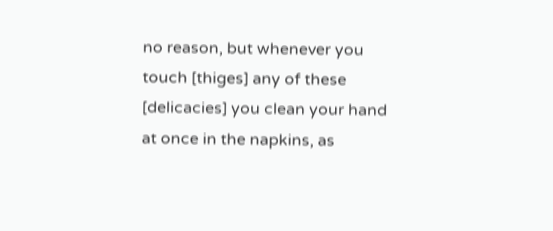no reason, but whenever you touch [thiges] any of these [delicacies] you clean your hand at once in the napkins, as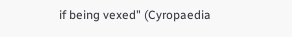if being vexed" (Cyropaedia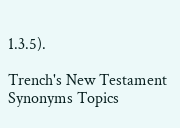1.3.5).

Trench's New Testament Synonyms Topics